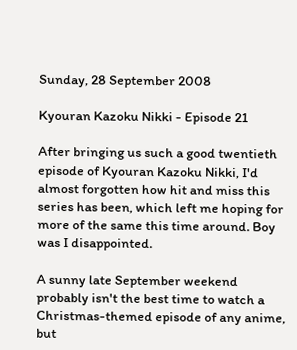Sunday, 28 September 2008

Kyouran Kazoku Nikki - Episode 21

After bringing us such a good twentieth episode of Kyouran Kazoku Nikki, I'd almost forgotten how hit and miss this series has been, which left me hoping for more of the same this time around. Boy was I disappointed.

A sunny late September weekend probably isn't the best time to watch a Christmas-themed episode of any anime, but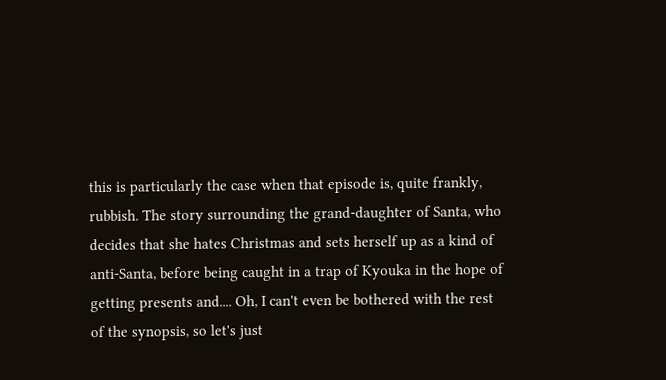this is particularly the case when that episode is, quite frankly, rubbish. The story surrounding the grand-daughter of Santa, who decides that she hates Christmas and sets herself up as a kind of anti-Santa, before being caught in a trap of Kyouka in the hope of getting presents and.... Oh, I can't even be bothered with the rest of the synopsis, so let's just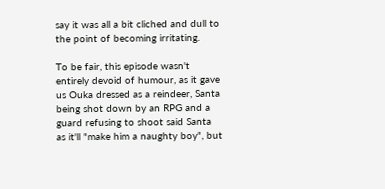say it was all a bit cliched and dull to the point of becoming irritating.

To be fair, this episode wasn't entirely devoid of humour, as it gave us Ouka dressed as a reindeer, Santa being shot down by an RPG and a guard refusing to shoot said Santa as it'll "make him a naughty boy", but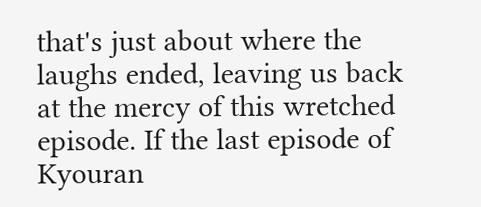that's just about where the laughs ended, leaving us back at the mercy of this wretched episode. If the last episode of Kyouran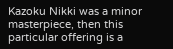Kazoku Nikki was a minor masterpiece, then this particular offering is a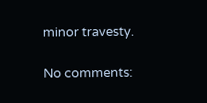minor travesty.

No comments: